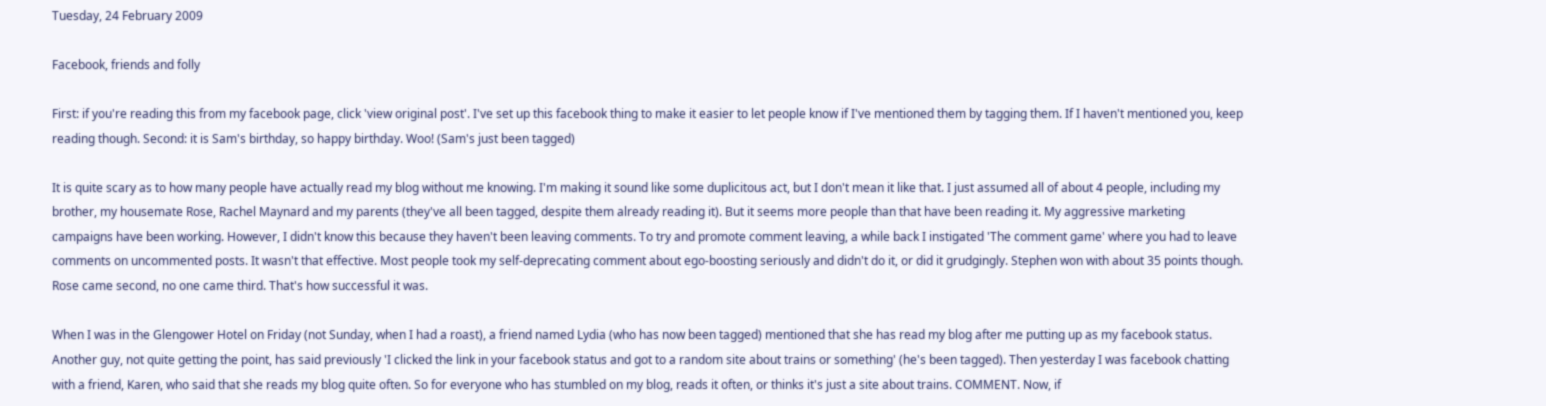Tuesday, 24 February 2009

Facebook, friends and folly

First: if you're reading this from my facebook page, click 'view original post'. I've set up this facebook thing to make it easier to let people know if I've mentioned them by tagging them. If I haven't mentioned you, keep reading though. Second: it is Sam's birthday, so happy birthday. Woo! (Sam's just been tagged)

It is quite scary as to how many people have actually read my blog without me knowing. I'm making it sound like some duplicitous act, but I don't mean it like that. I just assumed all of about 4 people, including my brother, my housemate Rose, Rachel Maynard and my parents (they've all been tagged, despite them already reading it). But it seems more people than that have been reading it. My aggressive marketing campaigns have been working. However, I didn't know this because they haven't been leaving comments. To try and promote comment leaving, a while back I instigated 'The comment game' where you had to leave comments on uncommented posts. It wasn't that effective. Most people took my self-deprecating comment about ego-boosting seriously and didn't do it, or did it grudgingly. Stephen won with about 35 points though. Rose came second, no one came third. That's how successful it was.

When I was in the Glengower Hotel on Friday (not Sunday, when I had a roast), a friend named Lydia (who has now been tagged) mentioned that she has read my blog after me putting up as my facebook status. Another guy, not quite getting the point, has said previously 'I clicked the link in your facebook status and got to a random site about trains or something' (he's been tagged). Then yesterday I was facebook chatting with a friend, Karen, who said that she reads my blog quite often. So for everyone who has stumbled on my blog, reads it often, or thinks it's just a site about trains. COMMENT. Now, if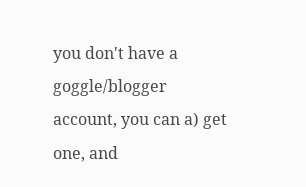you don't have a goggle/blogger account, you can a) get one, and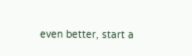even better, start a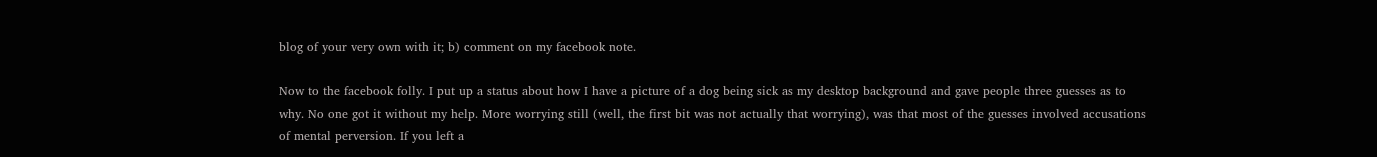blog of your very own with it; b) comment on my facebook note.

Now to the facebook folly. I put up a status about how I have a picture of a dog being sick as my desktop background and gave people three guesses as to why. No one got it without my help. More worrying still (well, the first bit was not actually that worrying), was that most of the guesses involved accusations of mental perversion. If you left a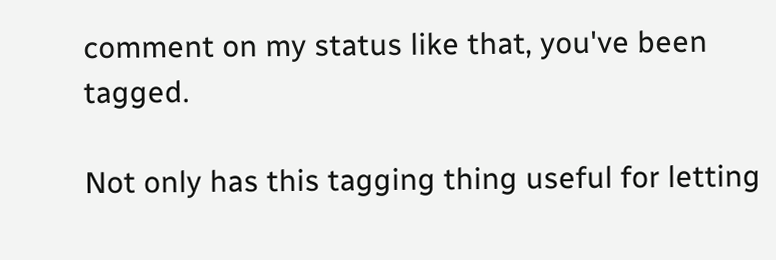comment on my status like that, you've been tagged.

Not only has this tagging thing useful for letting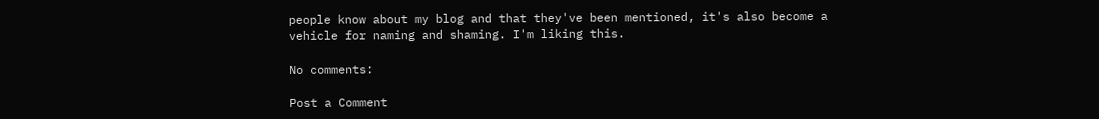people know about my blog and that they've been mentioned, it's also become a vehicle for naming and shaming. I'm liking this.

No comments:

Post a Comment